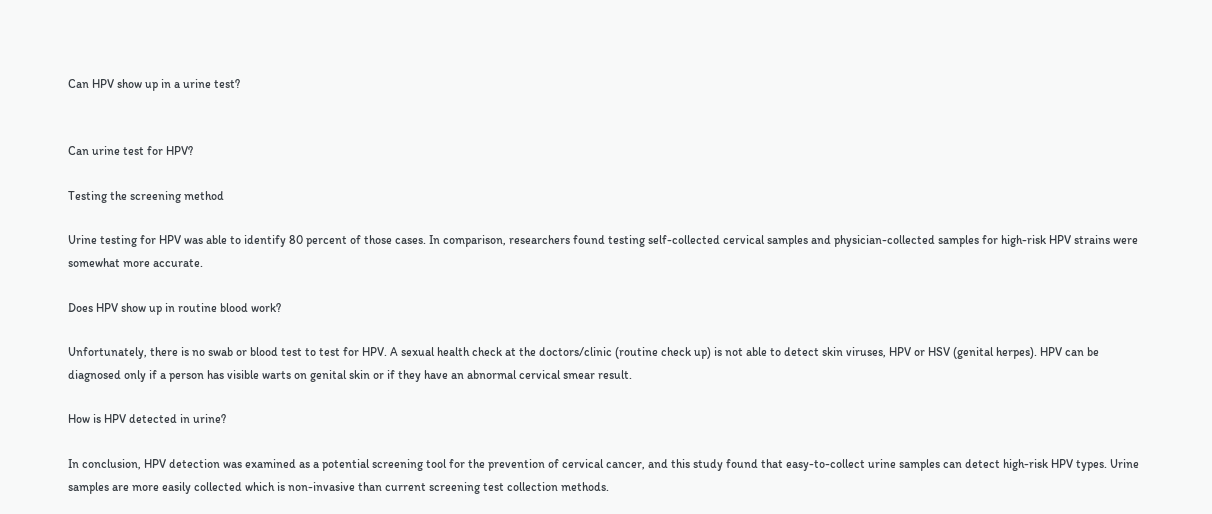Can HPV show up in a urine test?


Can urine test for HPV?

Testing the screening method

Urine testing for HPV was able to identify 80 percent of those cases. In comparison, researchers found testing self-collected cervical samples and physician-collected samples for high-risk HPV strains were somewhat more accurate.

Does HPV show up in routine blood work?

Unfortunately, there is no swab or blood test to test for HPV. A sexual health check at the doctors/clinic (routine check up) is not able to detect skin viruses, HPV or HSV (genital herpes). HPV can be diagnosed only if a person has visible warts on genital skin or if they have an abnormal cervical smear result.

How is HPV detected in urine?

In conclusion, HPV detection was examined as a potential screening tool for the prevention of cervical cancer, and this study found that easy-to-collect urine samples can detect high-risk HPV types. Urine samples are more easily collected which is non-invasive than current screening test collection methods.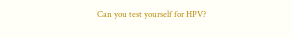Can you test yourself for HPV?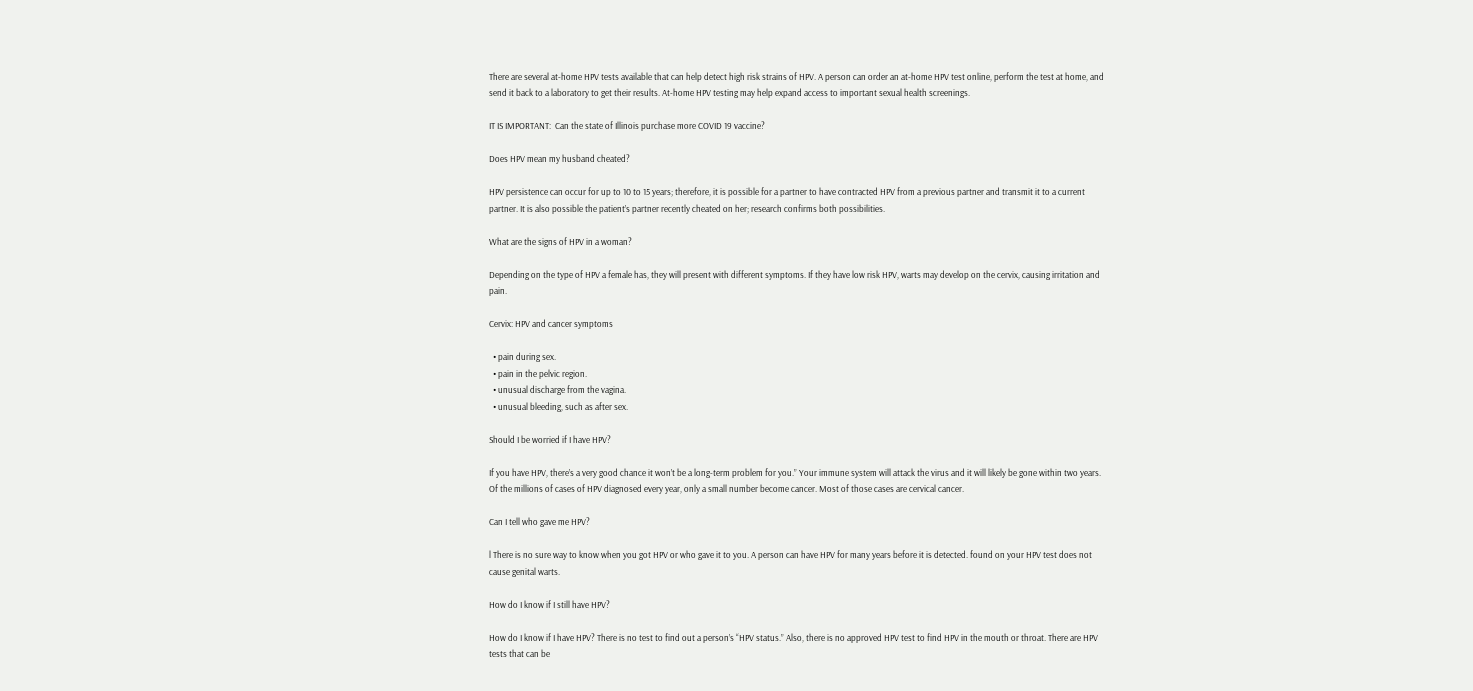There are several at-home HPV tests available that can help detect high risk strains of HPV. A person can order an at-home HPV test online, perform the test at home, and send it back to a laboratory to get their results. At-home HPV testing may help expand access to important sexual health screenings.

IT IS IMPORTANT:  Can the state of Illinois purchase more COVID 19 vaccine?

Does HPV mean my husband cheated?

HPV persistence can occur for up to 10 to 15 years; therefore, it is possible for a partner to have contracted HPV from a previous partner and transmit it to a current partner. It is also possible the patient’s partner recently cheated on her; research confirms both possibilities.

What are the signs of HPV in a woman?

Depending on the type of HPV a female has, they will present with different symptoms. If they have low risk HPV, warts may develop on the cervix, causing irritation and pain.

Cervix: HPV and cancer symptoms

  • pain during sex.
  • pain in the pelvic region.
  • unusual discharge from the vagina.
  • unusual bleeding, such as after sex.

Should I be worried if I have HPV?

If you have HPV, there’s a very good chance it won’t be a long-term problem for you.” Your immune system will attack the virus and it will likely be gone within two years. Of the millions of cases of HPV diagnosed every year, only a small number become cancer. Most of those cases are cervical cancer.

Can I tell who gave me HPV?

l There is no sure way to know when you got HPV or who gave it to you. A person can have HPV for many years before it is detected. found on your HPV test does not cause genital warts.

How do I know if I still have HPV?

How do I know if I have HPV? There is no test to find out a person’s “HPV status.” Also, there is no approved HPV test to find HPV in the mouth or throat. There are HPV tests that can be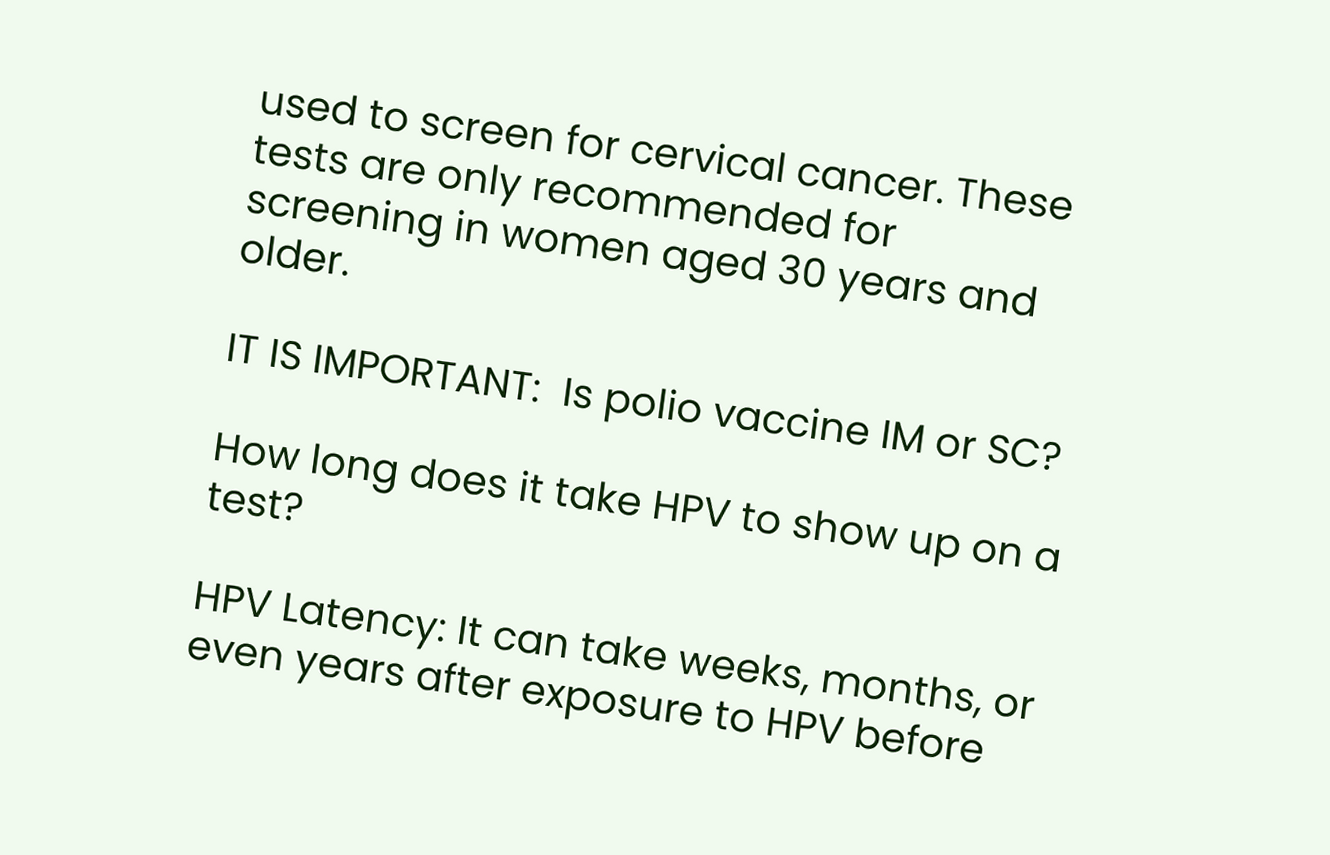used to screen for cervical cancer. These tests are only recommended for screening in women aged 30 years and older.

IT IS IMPORTANT:  Is polio vaccine IM or SC?

How long does it take HPV to show up on a test?

HPV Latency: It can take weeks, months, or even years after exposure to HPV before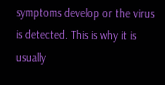symptoms develop or the virus is detected. This is why it is usually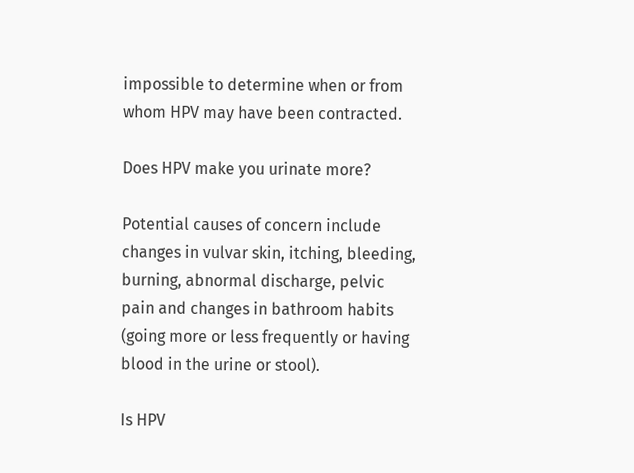impossible to determine when or from whom HPV may have been contracted.

Does HPV make you urinate more?

Potential causes of concern include changes in vulvar skin, itching, bleeding, burning, abnormal discharge, pelvic pain and changes in bathroom habits (going more or less frequently or having blood in the urine or stool).

Is HPV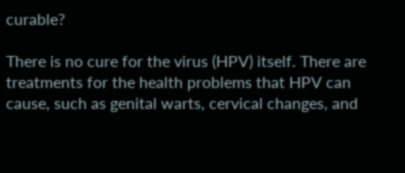curable?

There is no cure for the virus (HPV) itself. There are treatments for the health problems that HPV can cause, such as genital warts, cervical changes, and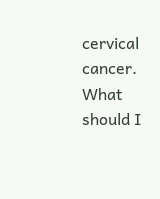cervical cancer. What should I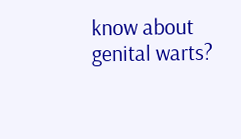know about genital warts?